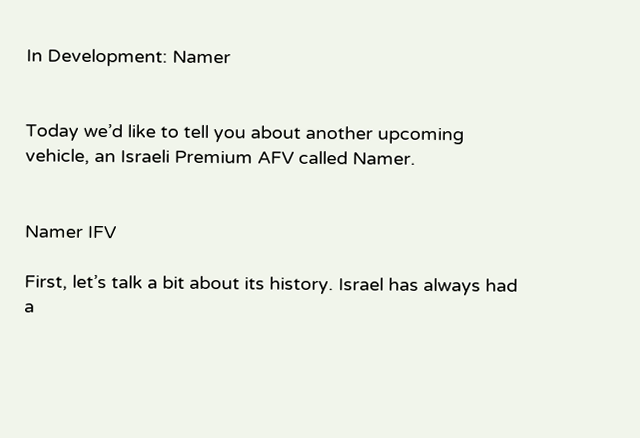In Development: Namer


Today we’d like to tell you about another upcoming vehicle, an Israeli Premium AFV called Namer.


Namer IFV

First, let’s talk a bit about its history. Israel has always had a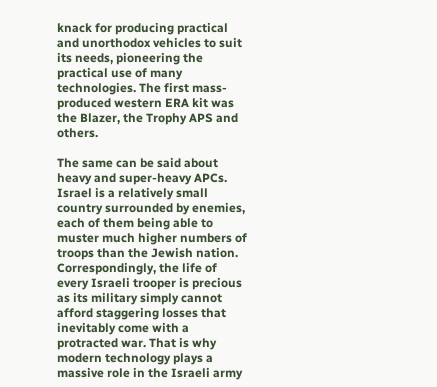knack for producing practical and unorthodox vehicles to suit its needs, pioneering the practical use of many technologies. The first mass-produced western ERA kit was the Blazer, the Trophy APS and others.

The same can be said about heavy and super-heavy APCs. Israel is a relatively small country surrounded by enemies, each of them being able to muster much higher numbers of troops than the Jewish nation. Correspondingly, the life of every Israeli trooper is precious as its military simply cannot afford staggering losses that inevitably come with a protracted war. That is why modern technology plays a massive role in the Israeli army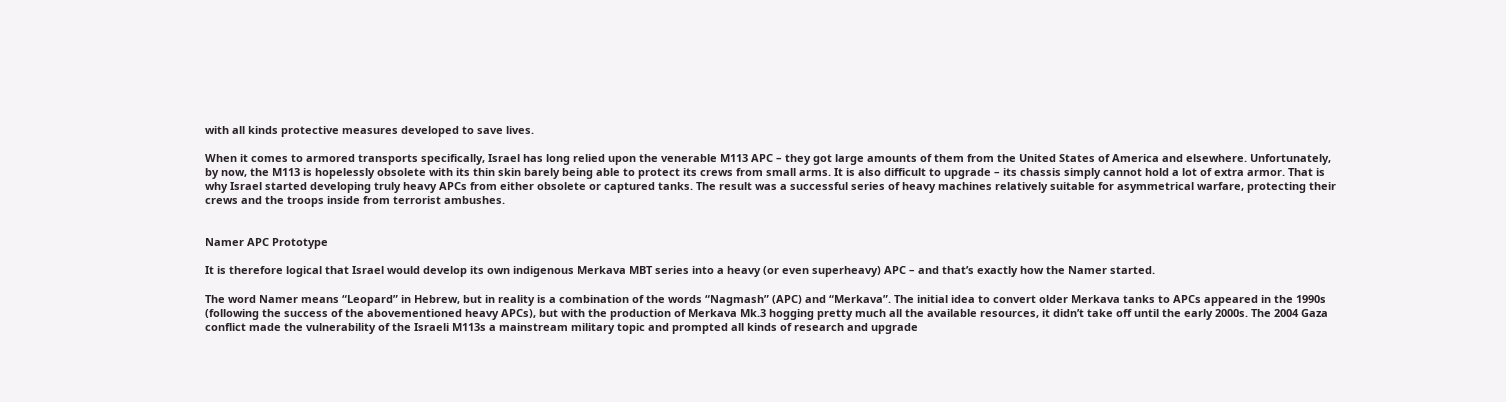with all kinds protective measures developed to save lives.

When it comes to armored transports specifically, Israel has long relied upon the venerable M113 APC – they got large amounts of them from the United States of America and elsewhere. Unfortunately, by now, the M113 is hopelessly obsolete with its thin skin barely being able to protect its crews from small arms. It is also difficult to upgrade – its chassis simply cannot hold a lot of extra armor. That is why Israel started developing truly heavy APCs from either obsolete or captured tanks. The result was a successful series of heavy machines relatively suitable for asymmetrical warfare, protecting their crews and the troops inside from terrorist ambushes.


Namer APC Prototype

It is therefore logical that Israel would develop its own indigenous Merkava MBT series into a heavy (or even superheavy) APC – and that’s exactly how the Namer started.

The word Namer means “Leopard” in Hebrew, but in reality is a combination of the words “Nagmash” (APC) and “Merkava”. The initial idea to convert older Merkava tanks to APCs appeared in the 1990s (following the success of the abovementioned heavy APCs), but with the production of Merkava Mk.3 hogging pretty much all the available resources, it didn’t take off until the early 2000s. The 2004 Gaza conflict made the vulnerability of the Israeli M113s a mainstream military topic and prompted all kinds of research and upgrade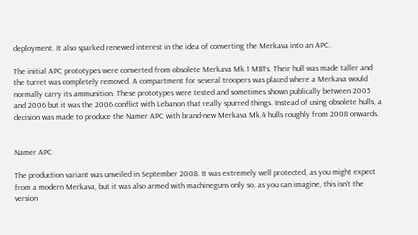deployment. It also sparked renewed interest in the idea of converting the Merkava into an APC.

The initial APC prototypes were converted from obsolete Merkava Mk.1 MBTs. Their hull was made taller and the turret was completely removed. A compartment for several troopers was placed where a Merkava would normally carry its ammunition. These prototypes were tested and sometimes shown publically between 2005 and 2006 but it was the 2006 conflict with Lebanon that really spurred things. Instead of using obsolete hulls, a decision was made to produce the Namer APC with brand-new Merkava Mk.4 hulls roughly from 2008 onwards.


Namer APC

The production variant was unveiled in September 2008. It was extremely well protected, as you might expect from a modern Merkava, but it was also armed with machineguns only so, as you can imagine, this isn’t the version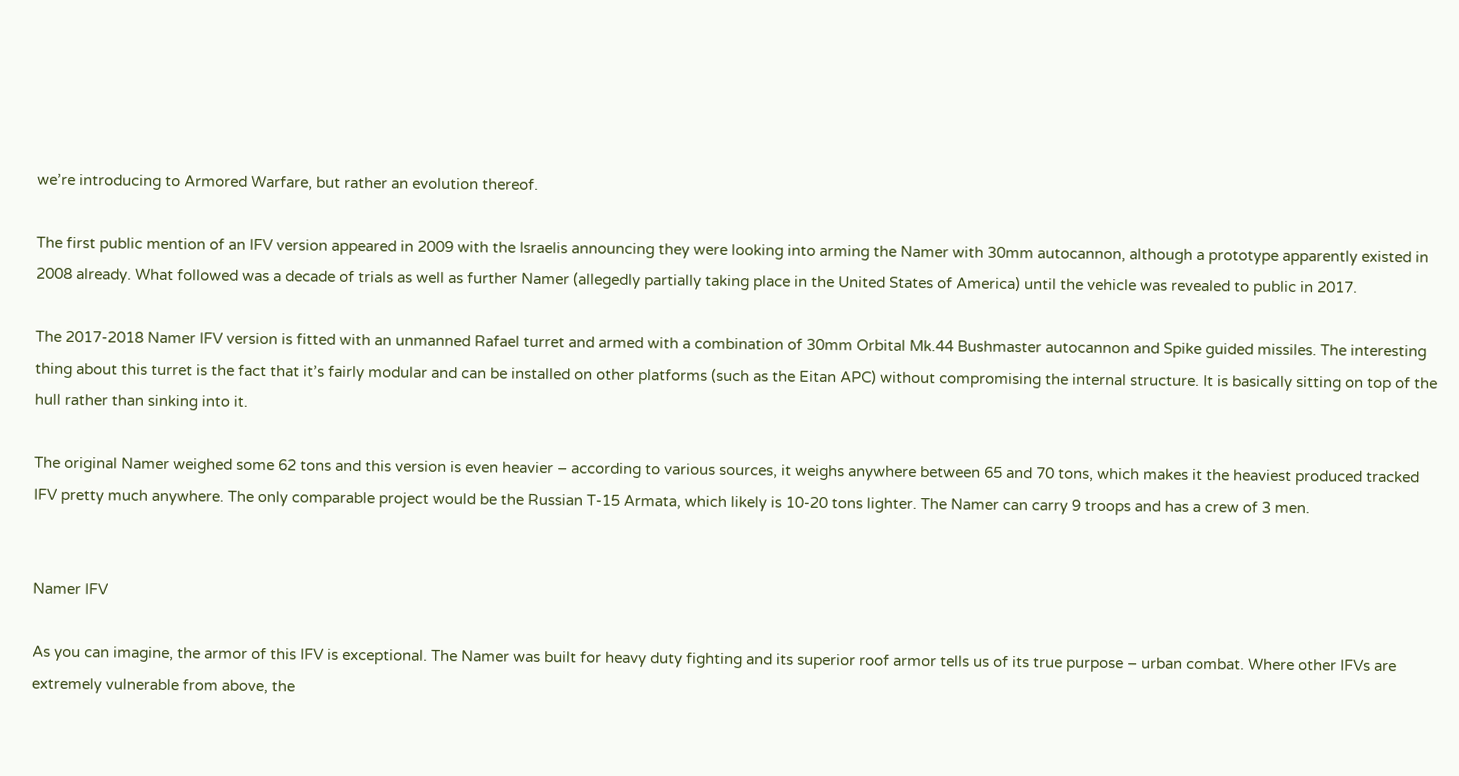we’re introducing to Armored Warfare, but rather an evolution thereof.

The first public mention of an IFV version appeared in 2009 with the Israelis announcing they were looking into arming the Namer with 30mm autocannon, although a prototype apparently existed in 2008 already. What followed was a decade of trials as well as further Namer (allegedly partially taking place in the United States of America) until the vehicle was revealed to public in 2017.

The 2017-2018 Namer IFV version is fitted with an unmanned Rafael turret and armed with a combination of 30mm Orbital Mk.44 Bushmaster autocannon and Spike guided missiles. The interesting thing about this turret is the fact that it’s fairly modular and can be installed on other platforms (such as the Eitan APC) without compromising the internal structure. It is basically sitting on top of the hull rather than sinking into it.

The original Namer weighed some 62 tons and this version is even heavier – according to various sources, it weighs anywhere between 65 and 70 tons, which makes it the heaviest produced tracked IFV pretty much anywhere. The only comparable project would be the Russian T-15 Armata, which likely is 10-20 tons lighter. The Namer can carry 9 troops and has a crew of 3 men.


Namer IFV

As you can imagine, the armor of this IFV is exceptional. The Namer was built for heavy duty fighting and its superior roof armor tells us of its true purpose – urban combat. Where other IFVs are extremely vulnerable from above, the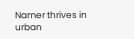Namer thrives in urban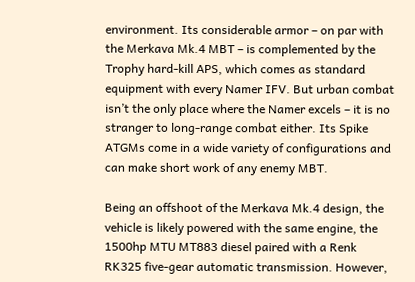environment. Its considerable armor – on par with the Merkava Mk.4 MBT – is complemented by the Trophy hard-kill APS, which comes as standard equipment with every Namer IFV. But urban combat isn’t the only place where the Namer excels – it is no stranger to long-range combat either. Its Spike ATGMs come in a wide variety of configurations and can make short work of any enemy MBT.

Being an offshoot of the Merkava Mk.4 design, the vehicle is likely powered with the same engine, the 1500hp MTU MT883 diesel paired with a Renk RK325 five-gear automatic transmission. However,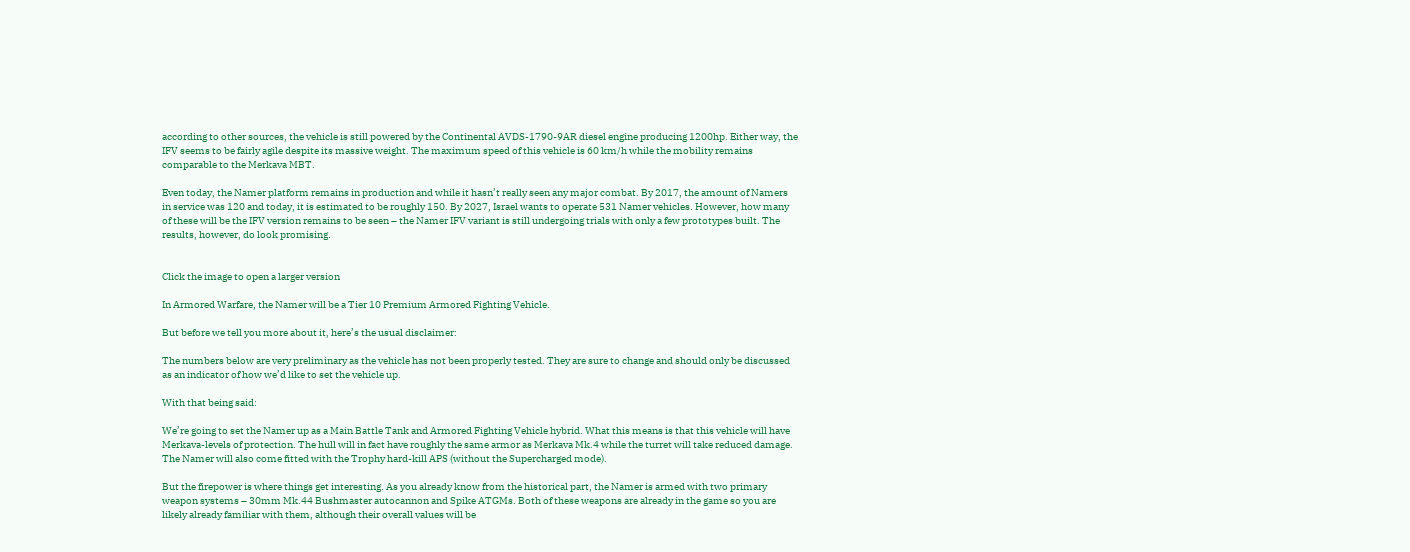according to other sources, the vehicle is still powered by the Continental AVDS-1790-9AR diesel engine producing 1200hp. Either way, the IFV seems to be fairly agile despite its massive weight. The maximum speed of this vehicle is 60 km/h while the mobility remains comparable to the Merkava MBT.

Even today, the Namer platform remains in production and while it hasn’t really seen any major combat. By 2017, the amount of Namers in service was 120 and today, it is estimated to be roughly 150. By 2027, Israel wants to operate 531 Namer vehicles. However, how many of these will be the IFV version remains to be seen – the Namer IFV variant is still undergoing trials with only a few prototypes built. The results, however, do look promising.


Click the image to open a larger version

In Armored Warfare, the Namer will be a Tier 10 Premium Armored Fighting Vehicle.

But before we tell you more about it, here’s the usual disclaimer:

The numbers below are very preliminary as the vehicle has not been properly tested. They are sure to change and should only be discussed as an indicator of how we’d like to set the vehicle up.

With that being said:

We’re going to set the Namer up as a Main Battle Tank and Armored Fighting Vehicle hybrid. What this means is that this vehicle will have Merkava-levels of protection. The hull will in fact have roughly the same armor as Merkava Mk.4 while the turret will take reduced damage. The Namer will also come fitted with the Trophy hard-kill APS (without the Supercharged mode).

But the firepower is where things get interesting. As you already know from the historical part, the Namer is armed with two primary weapon systems – 30mm Mk.44 Bushmaster autocannon and Spike ATGMs. Both of these weapons are already in the game so you are likely already familiar with them, although their overall values will be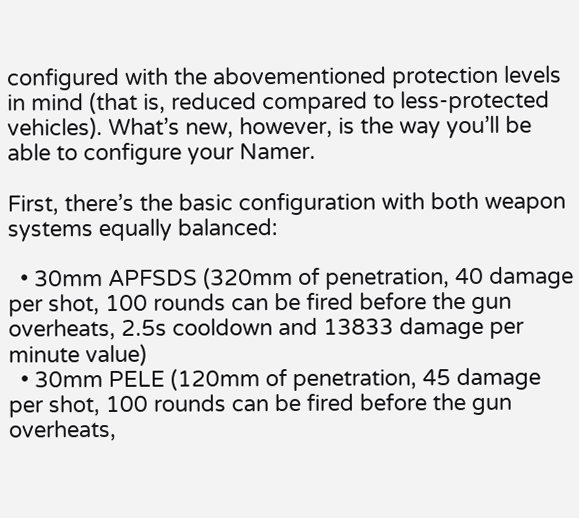configured with the abovementioned protection levels in mind (that is, reduced compared to less-protected vehicles). What’s new, however, is the way you’ll be able to configure your Namer.

First, there’s the basic configuration with both weapon systems equally balanced:

  • 30mm APFSDS (320mm of penetration, 40 damage per shot, 100 rounds can be fired before the gun overheats, 2.5s cooldown and 13833 damage per minute value)
  • 30mm PELE (120mm of penetration, 45 damage per shot, 100 rounds can be fired before the gun overheats,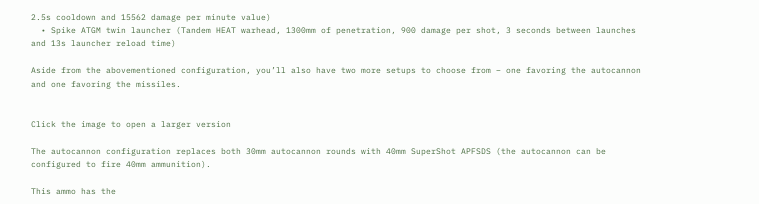2.5s cooldown and 15562 damage per minute value)
  • Spike ATGM twin launcher (Tandem HEAT warhead, 1300mm of penetration, 900 damage per shot, 3 seconds between launches and 13s launcher reload time)

Aside from the abovementioned configuration, you’ll also have two more setups to choose from – one favoring the autocannon and one favoring the missiles.


Click the image to open a larger version

The autocannon configuration replaces both 30mm autocannon rounds with 40mm SuperShot APFSDS (the autocannon can be configured to fire 40mm ammunition).

This ammo has the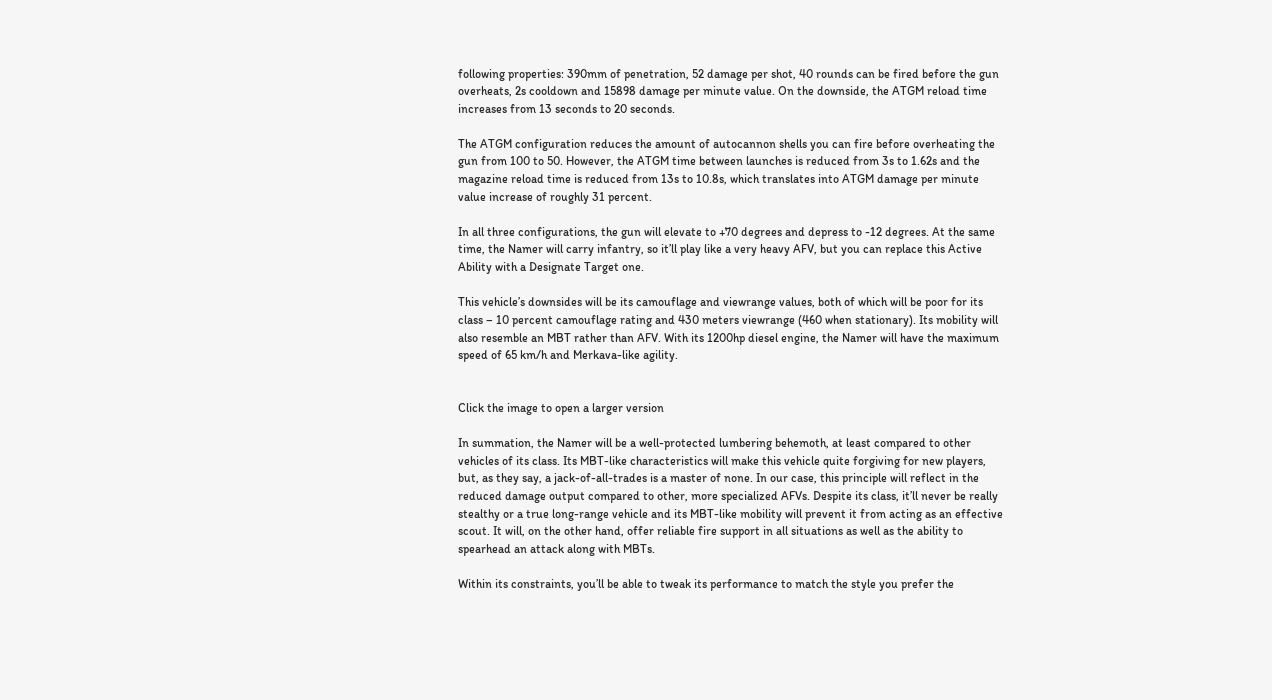following properties: 390mm of penetration, 52 damage per shot, 40 rounds can be fired before the gun overheats, 2s cooldown and 15898 damage per minute value. On the downside, the ATGM reload time increases from 13 seconds to 20 seconds.

The ATGM configuration reduces the amount of autocannon shells you can fire before overheating the gun from 100 to 50. However, the ATGM time between launches is reduced from 3s to 1.62s and the magazine reload time is reduced from 13s to 10.8s, which translates into ATGM damage per minute value increase of roughly 31 percent.

In all three configurations, the gun will elevate to +70 degrees and depress to -12 degrees. At the same time, the Namer will carry infantry, so it’ll play like a very heavy AFV, but you can replace this Active Ability with a Designate Target one.

This vehicle’s downsides will be its camouflage and viewrange values, both of which will be poor for its class – 10 percent camouflage rating and 430 meters viewrange (460 when stationary). Its mobility will also resemble an MBT rather than AFV. With its 1200hp diesel engine, the Namer will have the maximum speed of 65 km/h and Merkava-like agility.


Click the image to open a larger version

In summation, the Namer will be a well-protected lumbering behemoth, at least compared to other vehicles of its class. Its MBT-like characteristics will make this vehicle quite forgiving for new players, but, as they say, a jack-of-all-trades is a master of none. In our case, this principle will reflect in the reduced damage output compared to other, more specialized AFVs. Despite its class, it’ll never be really stealthy or a true long-range vehicle and its MBT-like mobility will prevent it from acting as an effective scout. It will, on the other hand, offer reliable fire support in all situations as well as the ability to spearhead an attack along with MBTs.

Within its constraints, you’ll be able to tweak its performance to match the style you prefer the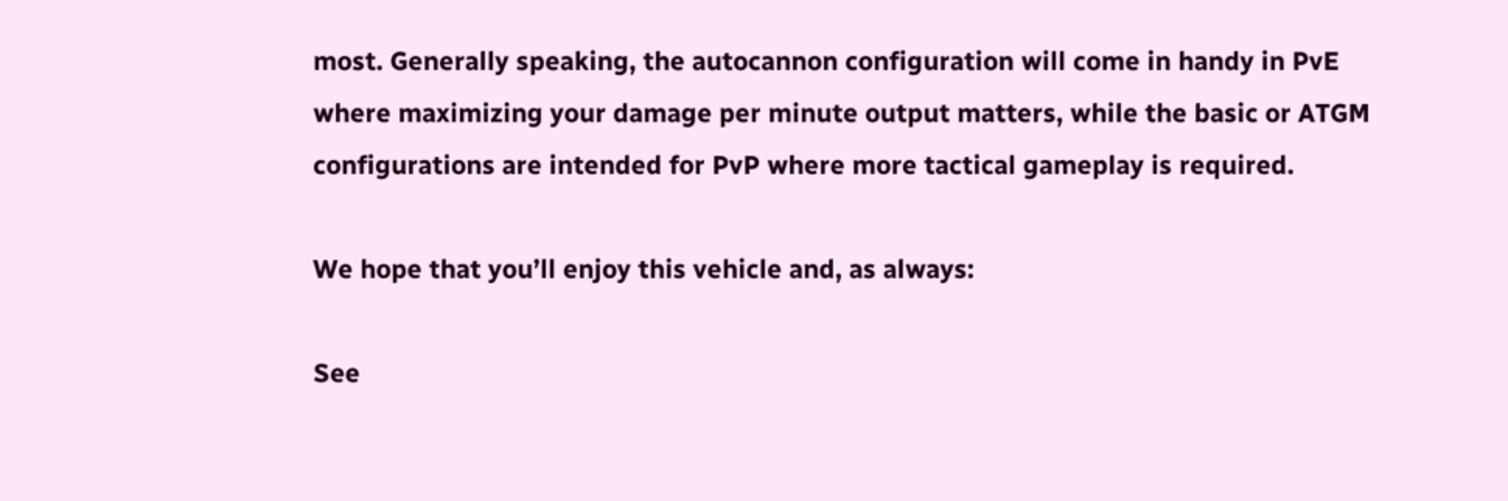most. Generally speaking, the autocannon configuration will come in handy in PvE where maximizing your damage per minute output matters, while the basic or ATGM configurations are intended for PvP where more tactical gameplay is required.

We hope that you’ll enjoy this vehicle and, as always:

See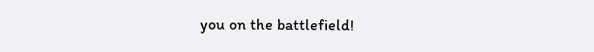you on the battlefield!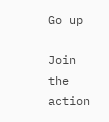Go up

Join the action